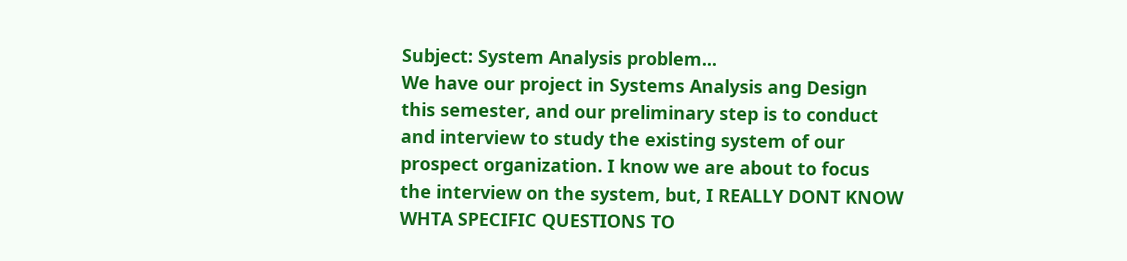Subject: System Analysis problem...
We have our project in Systems Analysis ang Design this semester, and our preliminary step is to conduct and interview to study the existing system of our prospect organization. I know we are about to focus the interview on the system, but, I REALLY DONT KNOW WHTA SPECIFIC QUESTIONS TO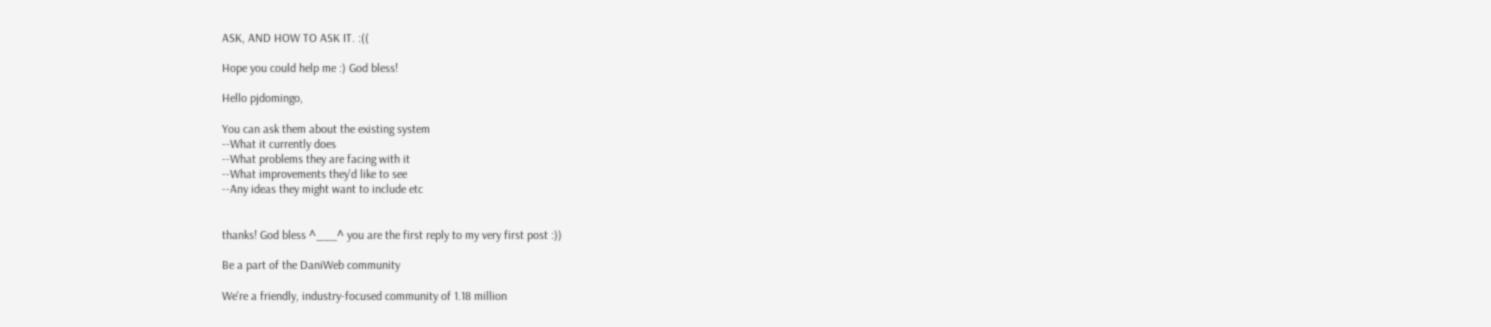ASK, AND HOW TO ASK IT. :((

Hope you could help me :) God bless!

Hello pjdomingo,

You can ask them about the existing system
--What it currently does
--What problems they are facing with it
--What improvements they'd like to see
--Any ideas they might want to include etc


thanks! God bless ^___^ you are the first reply to my very first post :))

Be a part of the DaniWeb community

We're a friendly, industry-focused community of 1.18 million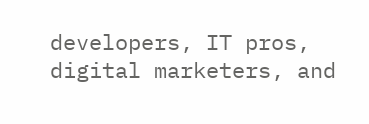developers, IT pros, digital marketers, and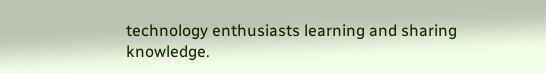technology enthusiasts learning and sharing knowledge.